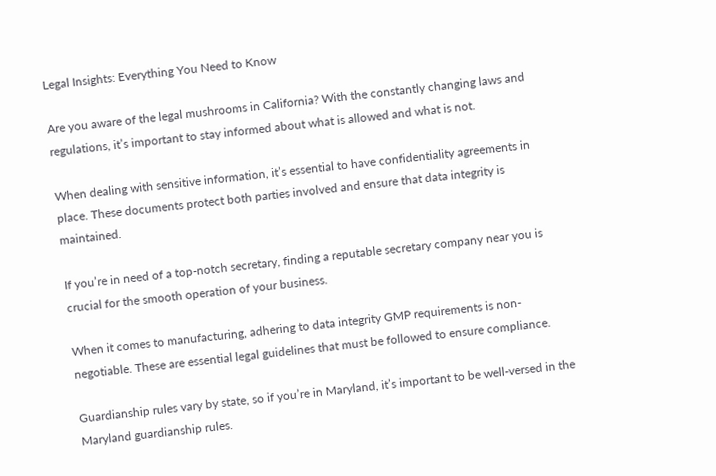Legal Insights: Everything You Need to Know

Are you aware of the legal mushrooms in California? With the constantly changing laws and regulations, it’s important to stay informed about what is allowed and what is not.

When dealing with sensitive information, it’s essential to have confidentiality agreements in place. These documents protect both parties involved and ensure that data integrity is maintained.

If you’re in need of a top-notch secretary, finding a reputable secretary company near you is crucial for the smooth operation of your business.

When it comes to manufacturing, adhering to data integrity GMP requirements is non-negotiable. These are essential legal guidelines that must be followed to ensure compliance.

Guardianship rules vary by state, so if you’re in Maryland, it’s important to be well-versed in the Maryland guardianship rules.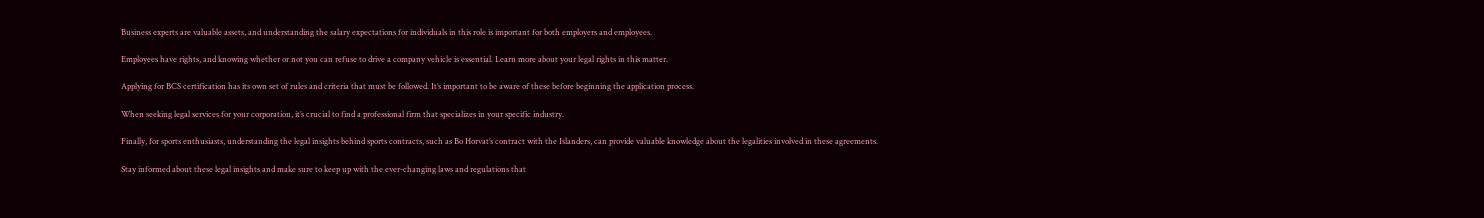Business experts are valuable assets, and understanding the salary expectations for individuals in this role is important for both employers and employees.

Employees have rights, and knowing whether or not you can refuse to drive a company vehicle is essential. Learn more about your legal rights in this matter.

Applying for BCS certification has its own set of rules and criteria that must be followed. It’s important to be aware of these before beginning the application process.

When seeking legal services for your corporation, it’s crucial to find a professional firm that specializes in your specific industry.

Finally, for sports enthusiasts, understanding the legal insights behind sports contracts, such as Bo Horvat’s contract with the Islanders, can provide valuable knowledge about the legalities involved in these agreements.

Stay informed about these legal insights and make sure to keep up with the ever-changing laws and regulations that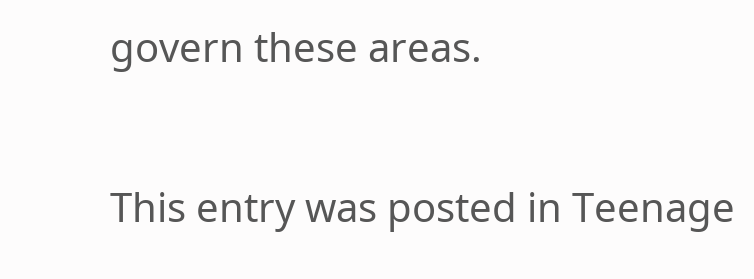govern these areas.

This entry was posted in Teenage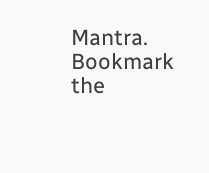Mantra. Bookmark the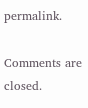permalink.

Comments are closed.